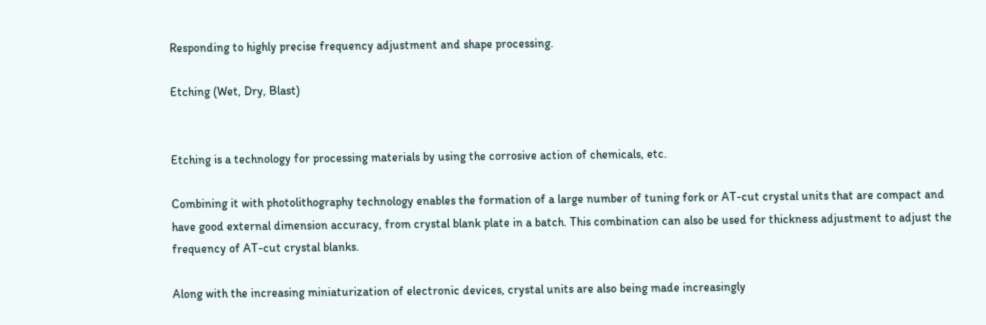Responding to highly precise frequency adjustment and shape processing.

Etching (Wet, Dry, Blast)


Etching is a technology for processing materials by using the corrosive action of chemicals, etc.

Combining it with photolithography technology enables the formation of a large number of tuning fork or AT-cut crystal units that are compact and have good external dimension accuracy, from crystal blank plate in a batch. This combination can also be used for thickness adjustment to adjust the frequency of AT-cut crystal blanks.

Along with the increasing miniaturization of electronic devices, crystal units are also being made increasingly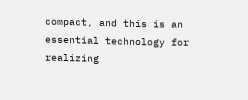compact, and this is an essential technology for realizing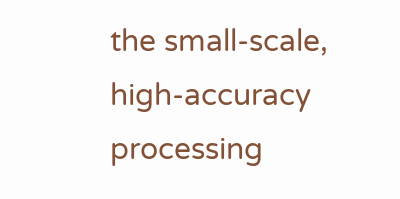the small-scale, high-accuracy processing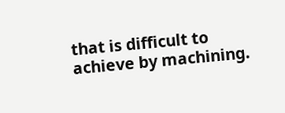that is difficult to achieve by machining.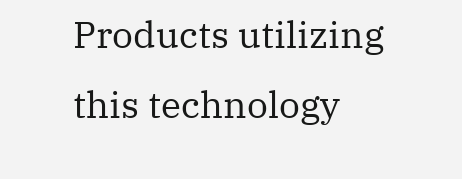Products utilizing this technology